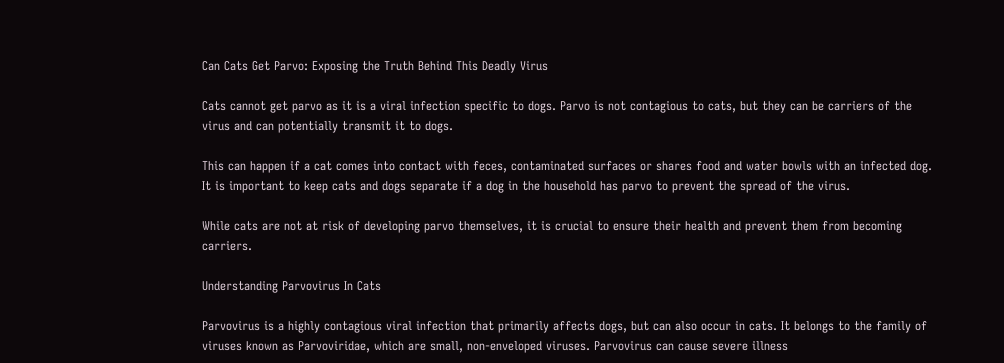Can Cats Get Parvo: Exposing the Truth Behind This Deadly Virus

Cats cannot get parvo as it is a viral infection specific to dogs. Parvo is not contagious to cats, but they can be carriers of the virus and can potentially transmit it to dogs.

This can happen if a cat comes into contact with feces, contaminated surfaces or shares food and water bowls with an infected dog. It is important to keep cats and dogs separate if a dog in the household has parvo to prevent the spread of the virus.

While cats are not at risk of developing parvo themselves, it is crucial to ensure their health and prevent them from becoming carriers.

Understanding Parvovirus In Cats

Parvovirus is a highly contagious viral infection that primarily affects dogs, but can also occur in cats. It belongs to the family of viruses known as Parvoviridae, which are small, non-enveloped viruses. Parvovirus can cause severe illness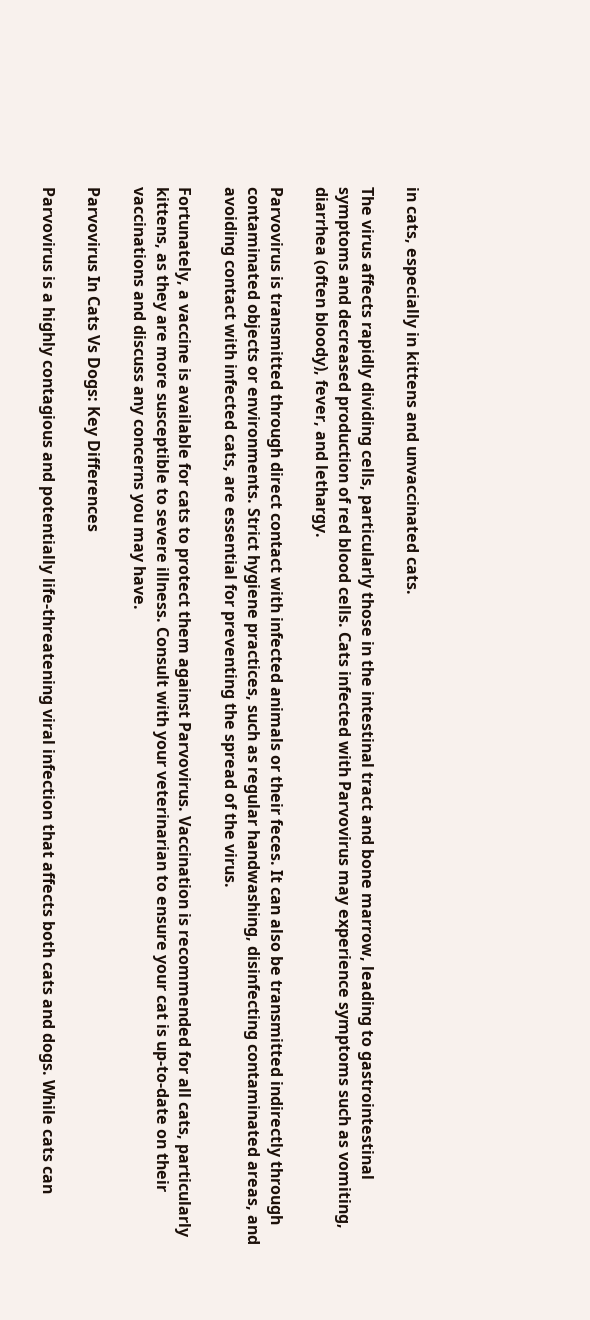in cats, especially in kittens and unvaccinated cats.

The virus affects rapidly dividing cells, particularly those in the intestinal tract and bone marrow, leading to gastrointestinal symptoms and decreased production of red blood cells. Cats infected with Parvovirus may experience symptoms such as vomiting, diarrhea (often bloody), fever, and lethargy.

Parvovirus is transmitted through direct contact with infected animals or their feces. It can also be transmitted indirectly through contaminated objects or environments. Strict hygiene practices, such as regular handwashing, disinfecting contaminated areas, and avoiding contact with infected cats, are essential for preventing the spread of the virus.

Fortunately, a vaccine is available for cats to protect them against Parvovirus. Vaccination is recommended for all cats, particularly kittens, as they are more susceptible to severe illness. Consult with your veterinarian to ensure your cat is up-to-date on their vaccinations and discuss any concerns you may have.

Parvovirus In Cats Vs Dogs: Key Differences

Parvovirus is a highly contagious and potentially life-threatening viral infection that affects both cats and dogs. While cats can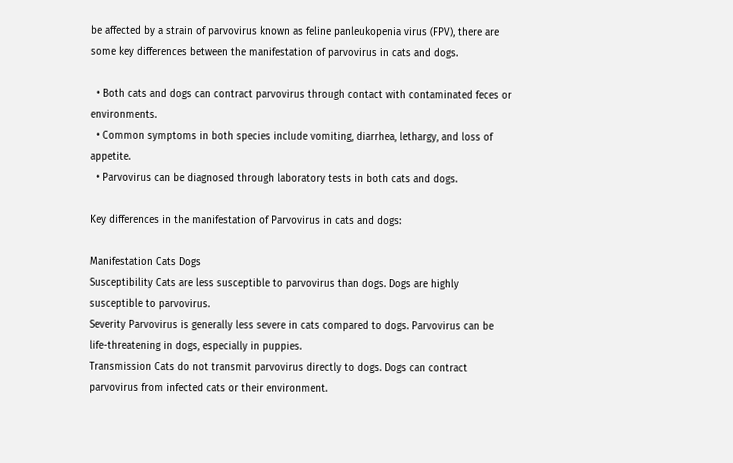be affected by a strain of parvovirus known as feline panleukopenia virus (FPV), there are some key differences between the manifestation of parvovirus in cats and dogs.

  • Both cats and dogs can contract parvovirus through contact with contaminated feces or environments.
  • Common symptoms in both species include vomiting, diarrhea, lethargy, and loss of appetite.
  • Parvovirus can be diagnosed through laboratory tests in both cats and dogs.

Key differences in the manifestation of Parvovirus in cats and dogs:

Manifestation Cats Dogs
Susceptibility Cats are less susceptible to parvovirus than dogs. Dogs are highly susceptible to parvovirus.
Severity Parvovirus is generally less severe in cats compared to dogs. Parvovirus can be life-threatening in dogs, especially in puppies.
Transmission Cats do not transmit parvovirus directly to dogs. Dogs can contract parvovirus from infected cats or their environment.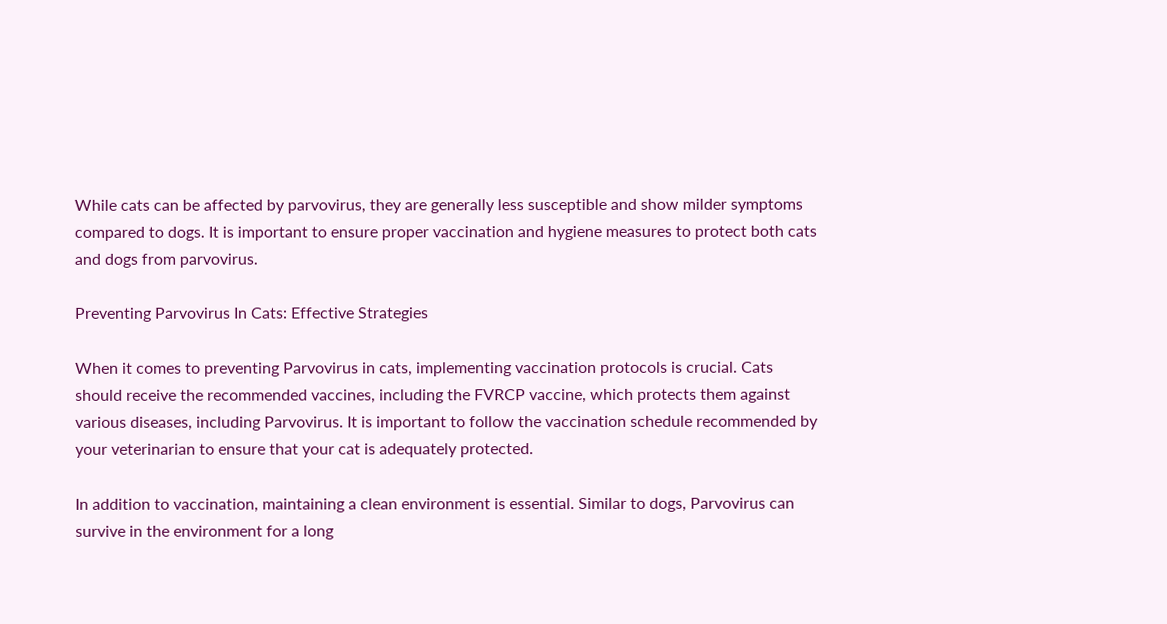While cats can be affected by parvovirus, they are generally less susceptible and show milder symptoms compared to dogs. It is important to ensure proper vaccination and hygiene measures to protect both cats and dogs from parvovirus.

Preventing Parvovirus In Cats: Effective Strategies

When it comes to preventing Parvovirus in cats, implementing vaccination protocols is crucial. Cats should receive the recommended vaccines, including the FVRCP vaccine, which protects them against various diseases, including Parvovirus. It is important to follow the vaccination schedule recommended by your veterinarian to ensure that your cat is adequately protected.

In addition to vaccination, maintaining a clean environment is essential. Similar to dogs, Parvovirus can survive in the environment for a long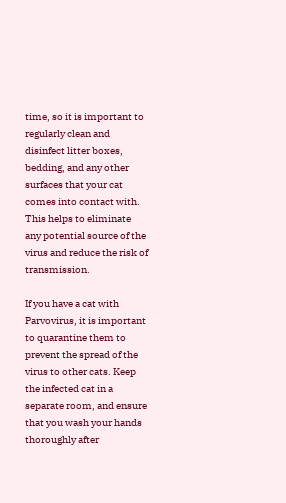time, so it is important to regularly clean and disinfect litter boxes, bedding, and any other surfaces that your cat comes into contact with. This helps to eliminate any potential source of the virus and reduce the risk of transmission.

If you have a cat with Parvovirus, it is important to quarantine them to prevent the spread of the virus to other cats. Keep the infected cat in a separate room, and ensure that you wash your hands thoroughly after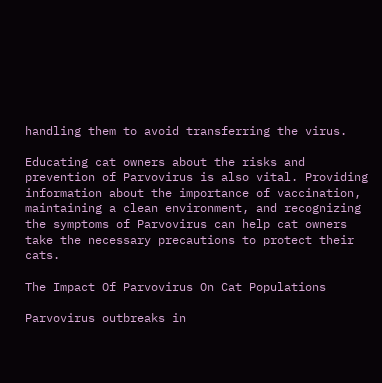handling them to avoid transferring the virus.

Educating cat owners about the risks and prevention of Parvovirus is also vital. Providing information about the importance of vaccination, maintaining a clean environment, and recognizing the symptoms of Parvovirus can help cat owners take the necessary precautions to protect their cats.

The Impact Of Parvovirus On Cat Populations

Parvovirus outbreaks in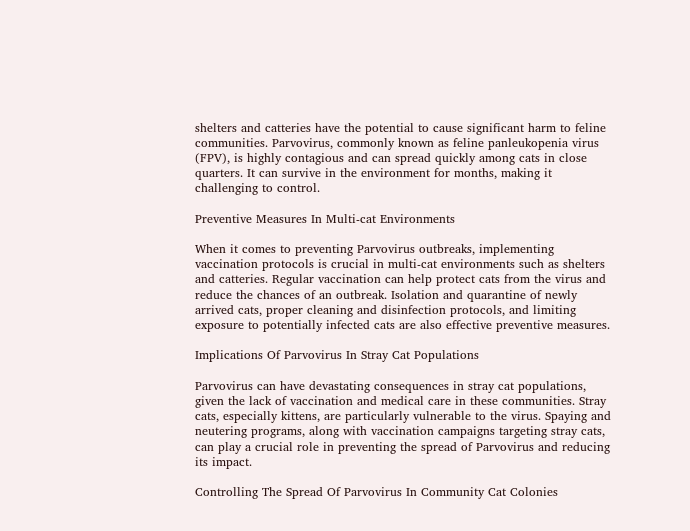shelters and catteries have the potential to cause significant harm to feline communities. Parvovirus, commonly known as feline panleukopenia virus (FPV), is highly contagious and can spread quickly among cats in close quarters. It can survive in the environment for months, making it challenging to control.

Preventive Measures In Multi-cat Environments

When it comes to preventing Parvovirus outbreaks, implementing vaccination protocols is crucial in multi-cat environments such as shelters and catteries. Regular vaccination can help protect cats from the virus and reduce the chances of an outbreak. Isolation and quarantine of newly arrived cats, proper cleaning and disinfection protocols, and limiting exposure to potentially infected cats are also effective preventive measures.

Implications Of Parvovirus In Stray Cat Populations

Parvovirus can have devastating consequences in stray cat populations, given the lack of vaccination and medical care in these communities. Stray cats, especially kittens, are particularly vulnerable to the virus. Spaying and neutering programs, along with vaccination campaigns targeting stray cats, can play a crucial role in preventing the spread of Parvovirus and reducing its impact.

Controlling The Spread Of Parvovirus In Community Cat Colonies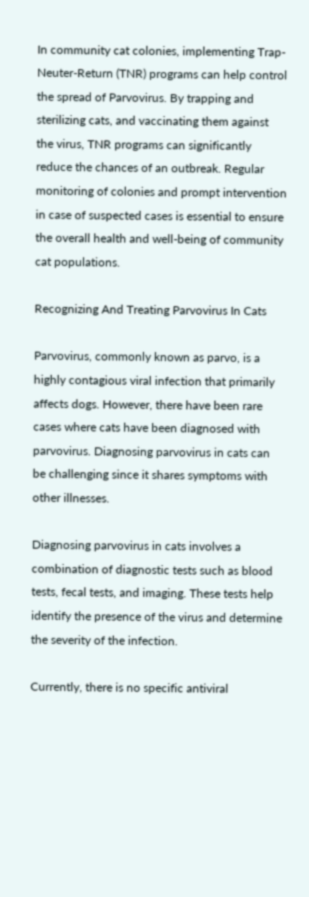In community cat colonies, implementing Trap-Neuter-Return (TNR) programs can help control the spread of Parvovirus. By trapping and sterilizing cats, and vaccinating them against the virus, TNR programs can significantly reduce the chances of an outbreak. Regular monitoring of colonies and prompt intervention in case of suspected cases is essential to ensure the overall health and well-being of community cat populations.

Recognizing And Treating Parvovirus In Cats

Parvovirus, commonly known as parvo, is a highly contagious viral infection that primarily affects dogs. However, there have been rare cases where cats have been diagnosed with parvovirus. Diagnosing parvovirus in cats can be challenging since it shares symptoms with other illnesses.

Diagnosing parvovirus in cats involves a combination of diagnostic tests such as blood tests, fecal tests, and imaging. These tests help identify the presence of the virus and determine the severity of the infection.

Currently, there is no specific antiviral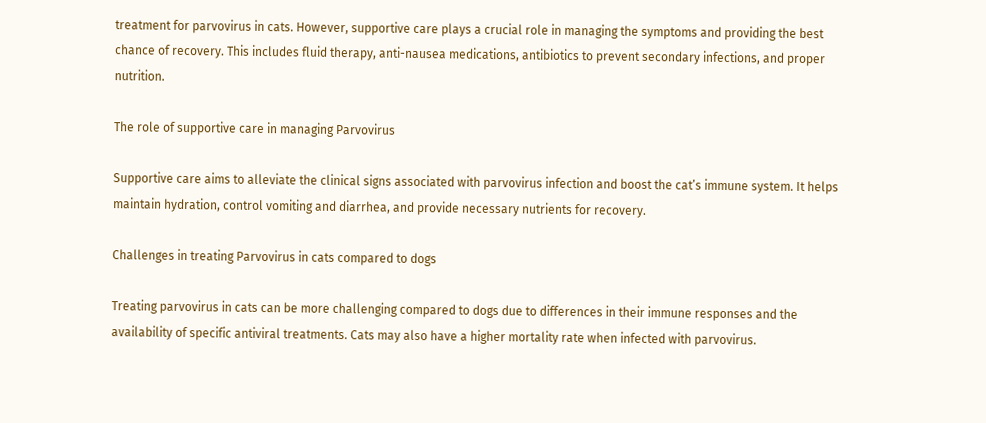treatment for parvovirus in cats. However, supportive care plays a crucial role in managing the symptoms and providing the best chance of recovery. This includes fluid therapy, anti-nausea medications, antibiotics to prevent secondary infections, and proper nutrition.

The role of supportive care in managing Parvovirus

Supportive care aims to alleviate the clinical signs associated with parvovirus infection and boost the cat’s immune system. It helps maintain hydration, control vomiting and diarrhea, and provide necessary nutrients for recovery.

Challenges in treating Parvovirus in cats compared to dogs

Treating parvovirus in cats can be more challenging compared to dogs due to differences in their immune responses and the availability of specific antiviral treatments. Cats may also have a higher mortality rate when infected with parvovirus.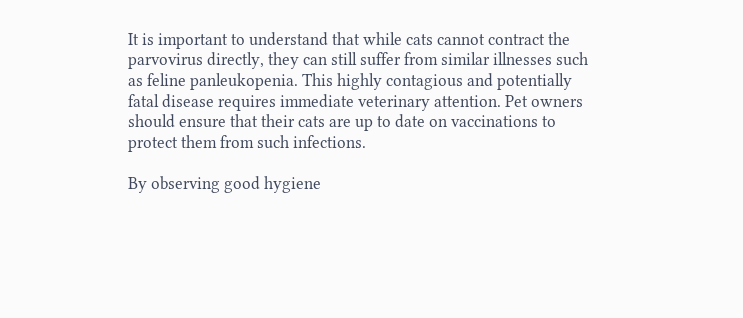It is important to understand that while cats cannot contract the parvovirus directly, they can still suffer from similar illnesses such as feline panleukopenia. This highly contagious and potentially fatal disease requires immediate veterinary attention. Pet owners should ensure that their cats are up to date on vaccinations to protect them from such infections.

By observing good hygiene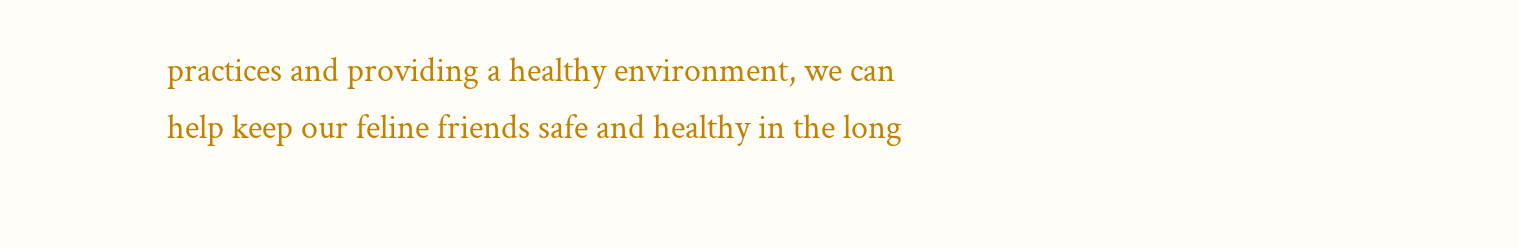practices and providing a healthy environment, we can help keep our feline friends safe and healthy in the long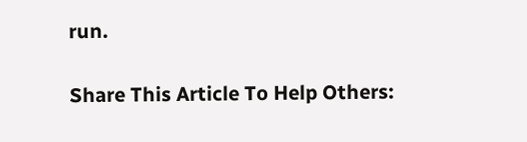run.

Share This Article To Help Others: